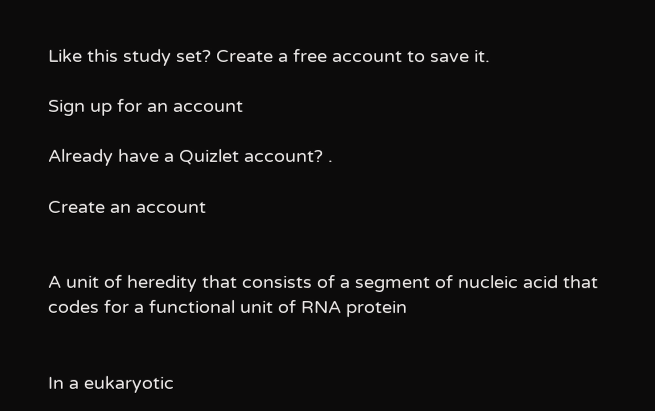Like this study set? Create a free account to save it.

Sign up for an account

Already have a Quizlet account? .

Create an account


A unit of heredity that consists of a segment of nucleic acid that codes for a functional unit of RNA protein


In a eukaryotic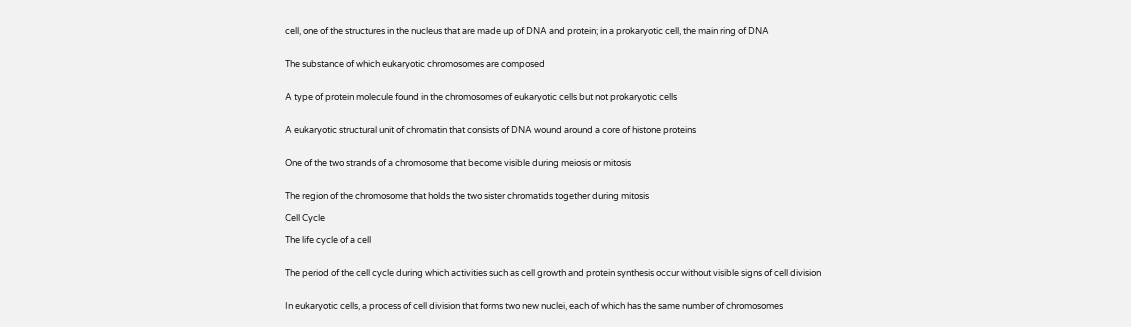cell, one of the structures in the nucleus that are made up of DNA and protein; in a prokaryotic cell, the main ring of DNA


The substance of which eukaryotic chromosomes are composed


A type of protein molecule found in the chromosomes of eukaryotic cells but not prokaryotic cells


A eukaryotic structural unit of chromatin that consists of DNA wound around a core of histone proteins


One of the two strands of a chromosome that become visible during meiosis or mitosis


The region of the chromosome that holds the two sister chromatids together during mitosis

Cell Cycle

The life cycle of a cell


The period of the cell cycle during which activities such as cell growth and protein synthesis occur without visible signs of cell division


In eukaryotic cells, a process of cell division that forms two new nuclei, each of which has the same number of chromosomes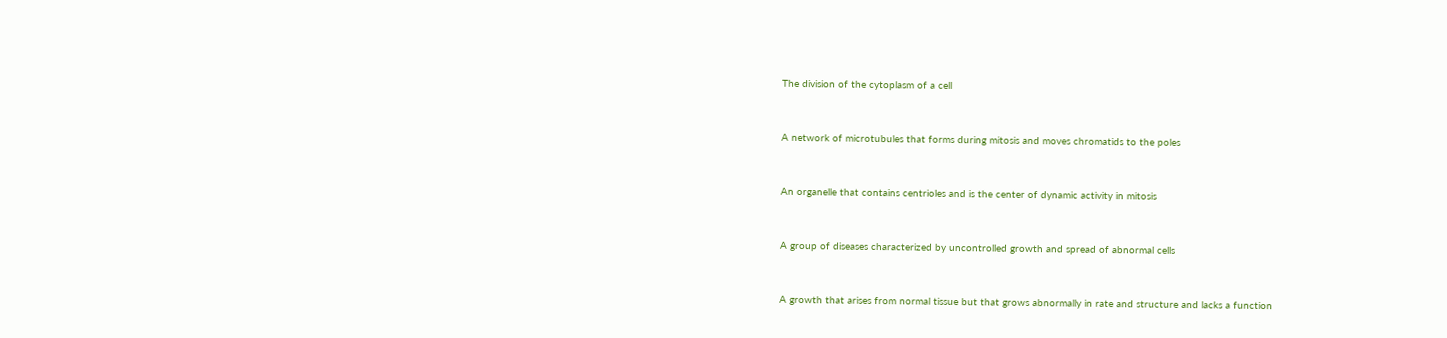The division of the cytoplasm of a cell


A network of microtubules that forms during mitosis and moves chromatids to the poles


An organelle that contains centrioles and is the center of dynamic activity in mitosis


A group of diseases characterized by uncontrolled growth and spread of abnormal cells


A growth that arises from normal tissue but that grows abnormally in rate and structure and lacks a function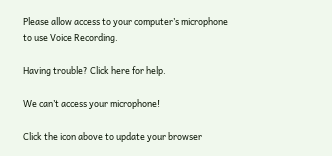Please allow access to your computer’s microphone to use Voice Recording.

Having trouble? Click here for help.

We can’t access your microphone!

Click the icon above to update your browser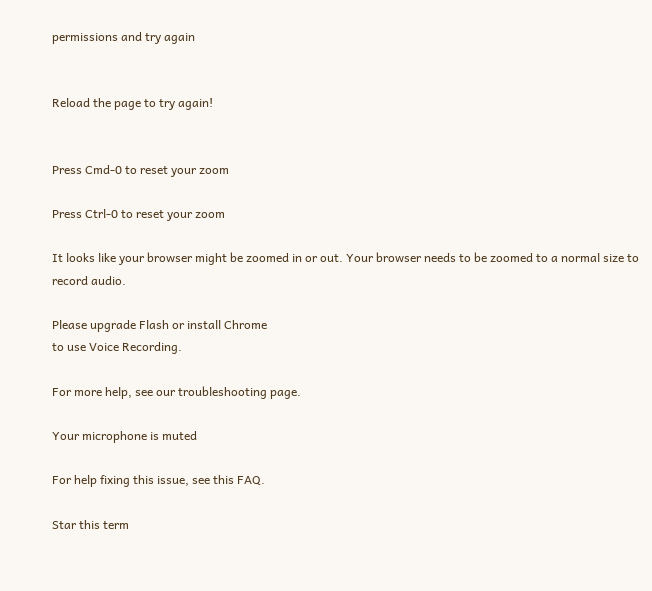permissions and try again


Reload the page to try again!


Press Cmd-0 to reset your zoom

Press Ctrl-0 to reset your zoom

It looks like your browser might be zoomed in or out. Your browser needs to be zoomed to a normal size to record audio.

Please upgrade Flash or install Chrome
to use Voice Recording.

For more help, see our troubleshooting page.

Your microphone is muted

For help fixing this issue, see this FAQ.

Star this term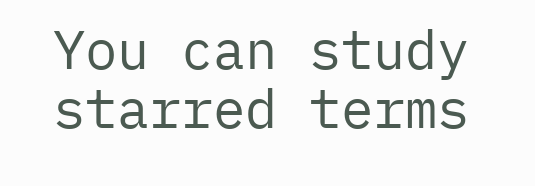You can study starred terms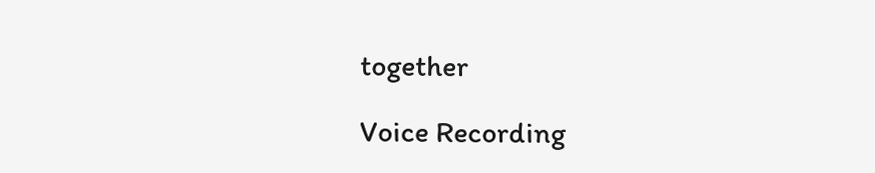together

Voice Recording